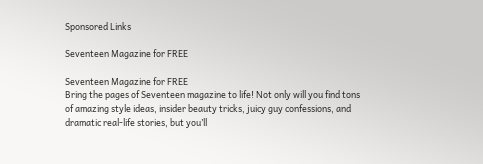Sponsored Links

Seventeen Magazine for FREE

Seventeen Magazine for FREE
Bring the pages of Seventeen magazine to life! Not only will you find tons of amazing style ideas, insider beauty tricks, juicy guy confessions, and dramatic real-life stories, but you’ll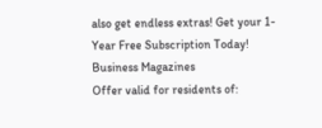also get endless extras! Get your 1-Year Free Subscription Today!
Business Magazines
Offer valid for residents of: